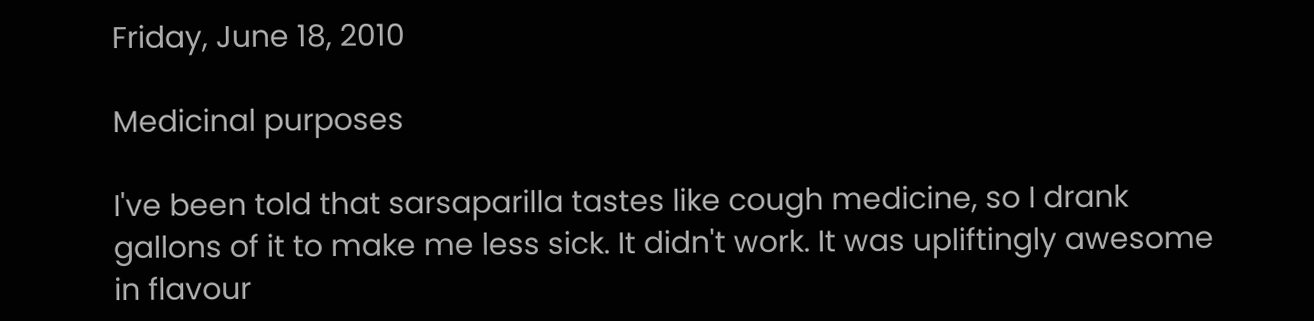Friday, June 18, 2010

Medicinal purposes

I've been told that sarsaparilla tastes like cough medicine, so I drank gallons of it to make me less sick. It didn't work. It was upliftingly awesome in flavour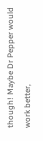though! Maybe Dr Pepper would work better,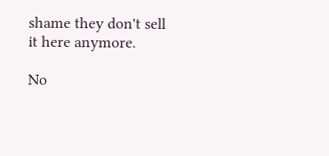shame they don't sell it here anymore.

No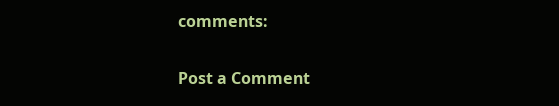comments:

Post a Comment